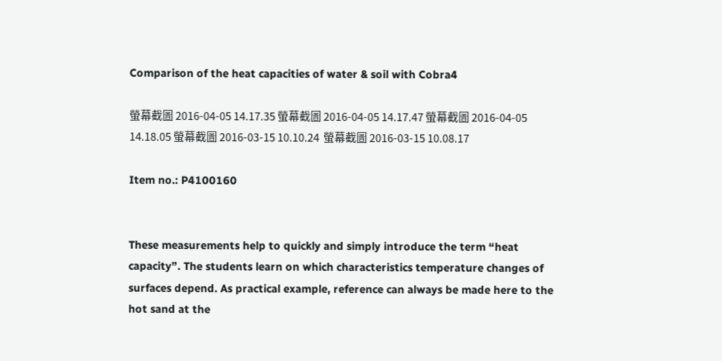Comparison of the heat capacities of water & soil with Cobra4

螢幕截圖 2016-04-05 14.17.35 螢幕截圖 2016-04-05 14.17.47 螢幕截圖 2016-04-05 14.18.05 螢幕截圖 2016-03-15 10.10.24  螢幕截圖 2016-03-15 10.08.17

Item no.: P4100160


These measurements help to quickly and simply introduce the term “heat capacity”. The students learn on which characteristics temperature changes of surfaces depend. As practical example, reference can always be made here to the hot sand at the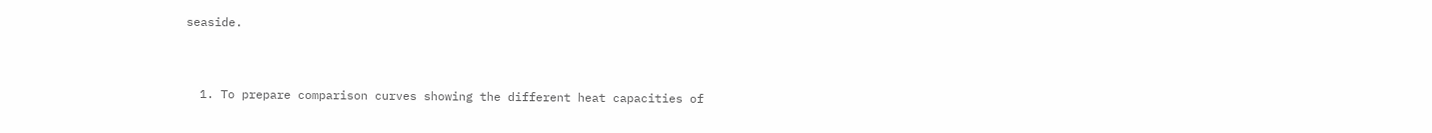seaside.


  1. To prepare comparison curves showing the different heat capacities of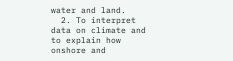water and land.
  2. To interpret data on climate and to explain how onshore and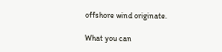offshore wind originate.

What you can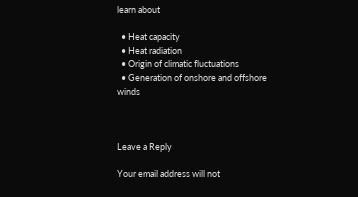learn about

  • Heat capacity
  • Heat radiation
  • Origin of climatic fluctuations
  • Generation of onshore and offshore winds



Leave a Reply

Your email address will not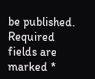be published. Required fields are marked *